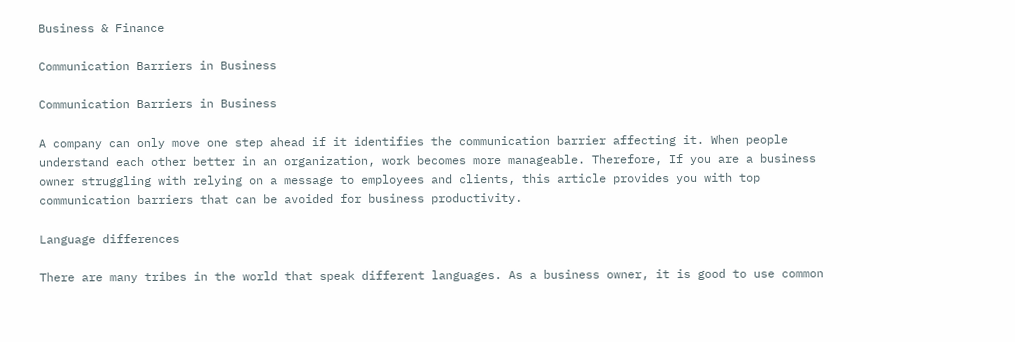Business & Finance

Communication Barriers in Business

Communication Barriers in Business

A company can only move one step ahead if it identifies the communication barrier affecting it. When people understand each other better in an organization, work becomes more manageable. Therefore, If you are a business owner struggling with relying on a message to employees and clients, this article provides you with top communication barriers that can be avoided for business productivity.

Language differences

There are many tribes in the world that speak different languages. As a business owner, it is good to use common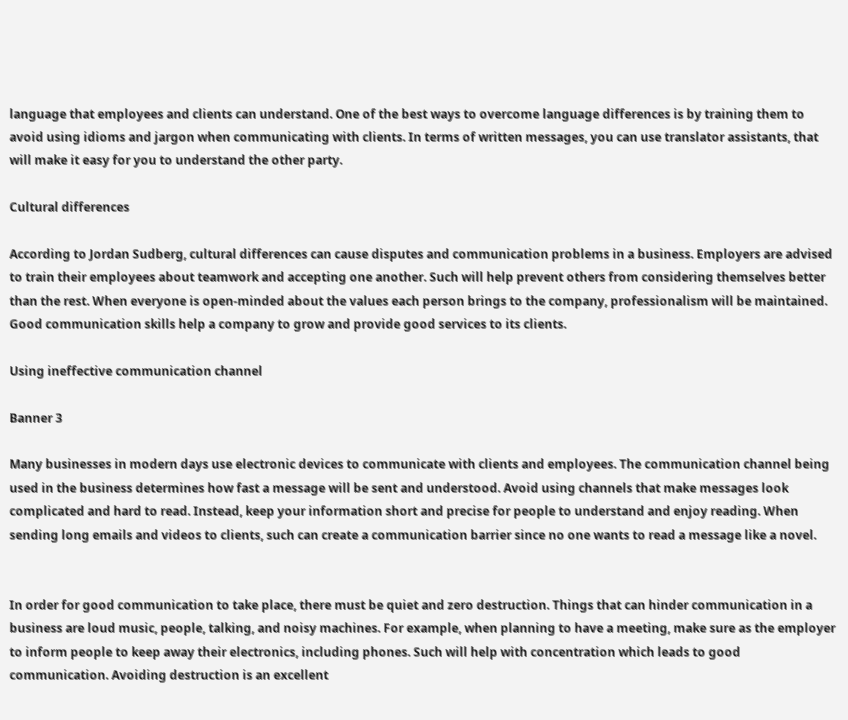language that employees and clients can understand. One of the best ways to overcome language differences is by training them to avoid using idioms and jargon when communicating with clients. In terms of written messages, you can use translator assistants, that will make it easy for you to understand the other party.

Cultural differences

According to Jordan Sudberg, cultural differences can cause disputes and communication problems in a business. Employers are advised to train their employees about teamwork and accepting one another. Such will help prevent others from considering themselves better than the rest. When everyone is open-minded about the values each person brings to the company, professionalism will be maintained. Good communication skills help a company to grow and provide good services to its clients.

Using ineffective communication channel

Banner 3

Many businesses in modern days use electronic devices to communicate with clients and employees. The communication channel being used in the business determines how fast a message will be sent and understood. Avoid using channels that make messages look complicated and hard to read. Instead, keep your information short and precise for people to understand and enjoy reading. When sending long emails and videos to clients, such can create a communication barrier since no one wants to read a message like a novel.


In order for good communication to take place, there must be quiet and zero destruction. Things that can hinder communication in a business are loud music, people, talking, and noisy machines. For example, when planning to have a meeting, make sure as the employer to inform people to keep away their electronics, including phones. Such will help with concentration which leads to good communication. Avoiding destruction is an excellent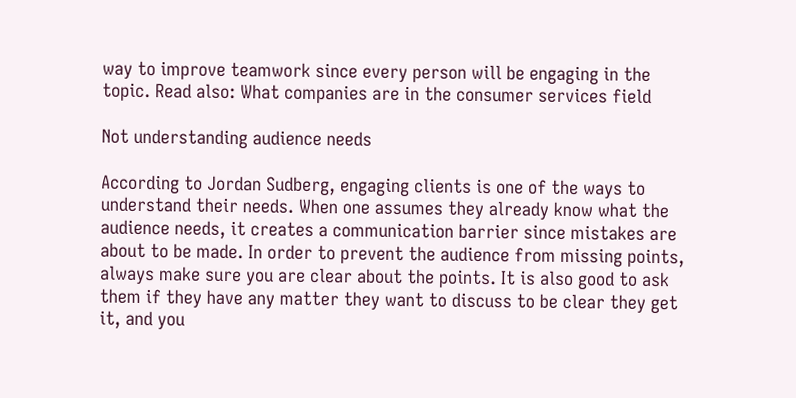way to improve teamwork since every person will be engaging in the topic. Read also: What companies are in the consumer services field

Not understanding audience needs

According to Jordan Sudberg, engaging clients is one of the ways to understand their needs. When one assumes they already know what the audience needs, it creates a communication barrier since mistakes are about to be made. In order to prevent the audience from missing points, always make sure you are clear about the points. It is also good to ask them if they have any matter they want to discuss to be clear they get it, and you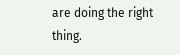are doing the right thing.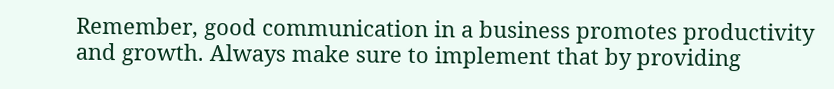Remember, good communication in a business promotes productivity and growth. Always make sure to implement that by providing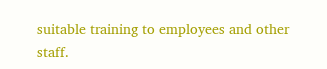suitable training to employees and other staff.